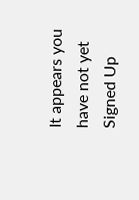It appears you have not yet Signed Up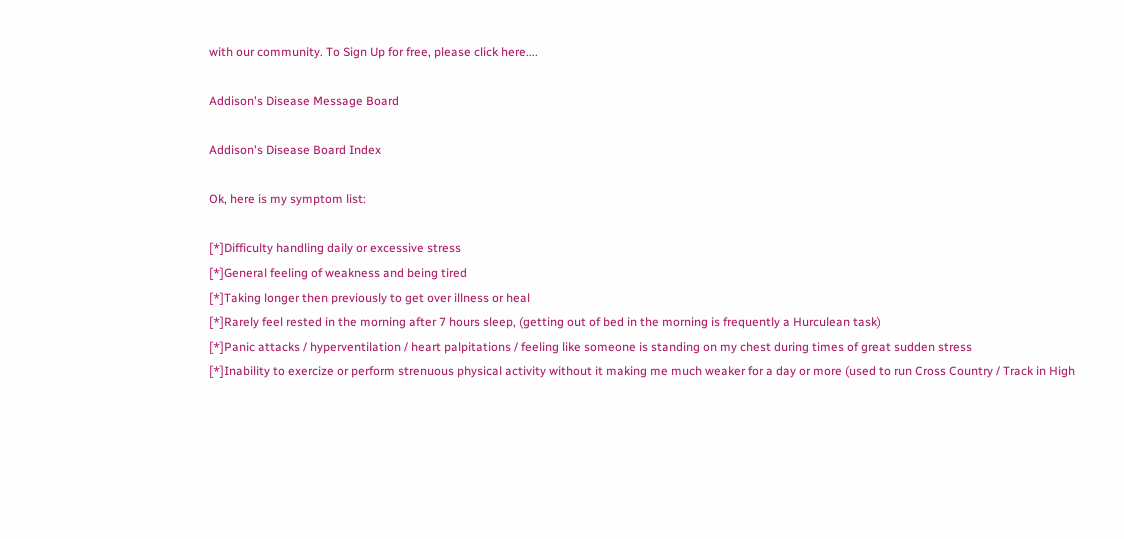with our community. To Sign Up for free, please click here....

Addison's Disease Message Board

Addison's Disease Board Index

Ok, here is my symptom list:

[*]Difficulty handling daily or excessive stress
[*]General feeling of weakness and being tired
[*]Taking longer then previously to get over illness or heal
[*]Rarely feel rested in the morning after 7 hours sleep, (getting out of bed in the morning is frequently a Hurculean task)
[*]Panic attacks / hyperventilation / heart palpitations / feeling like someone is standing on my chest during times of great sudden stress
[*]Inability to exercize or perform strenuous physical activity without it making me much weaker for a day or more (used to run Cross Country / Track in High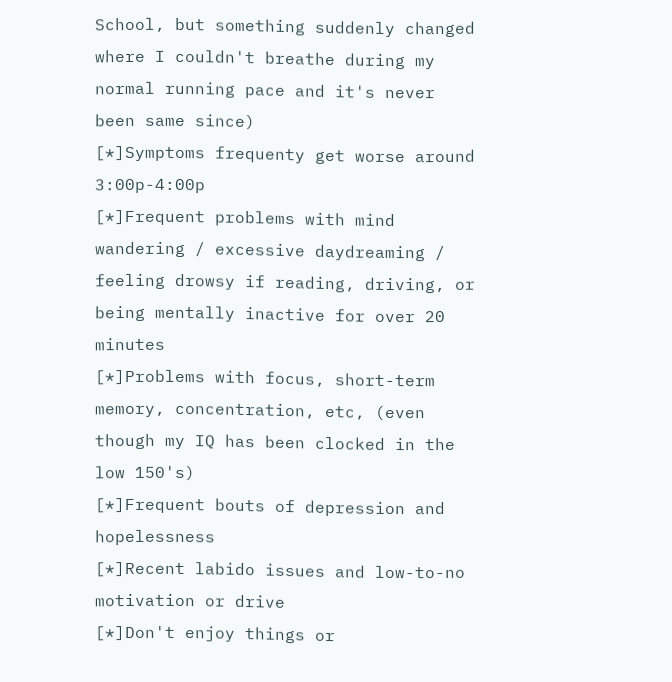School, but something suddenly changed where I couldn't breathe during my normal running pace and it's never been same since)
[*]Symptoms frequenty get worse around 3:00p-4:00p
[*]Frequent problems with mind wandering / excessive daydreaming / feeling drowsy if reading, driving, or being mentally inactive for over 20 minutes
[*]Problems with focus, short-term memory, concentration, etc, (even though my IQ has been clocked in the low 150's)
[*]Frequent bouts of depression and hopelessness
[*]Recent labido issues and low-to-no motivation or drive
[*]Don't enjoy things or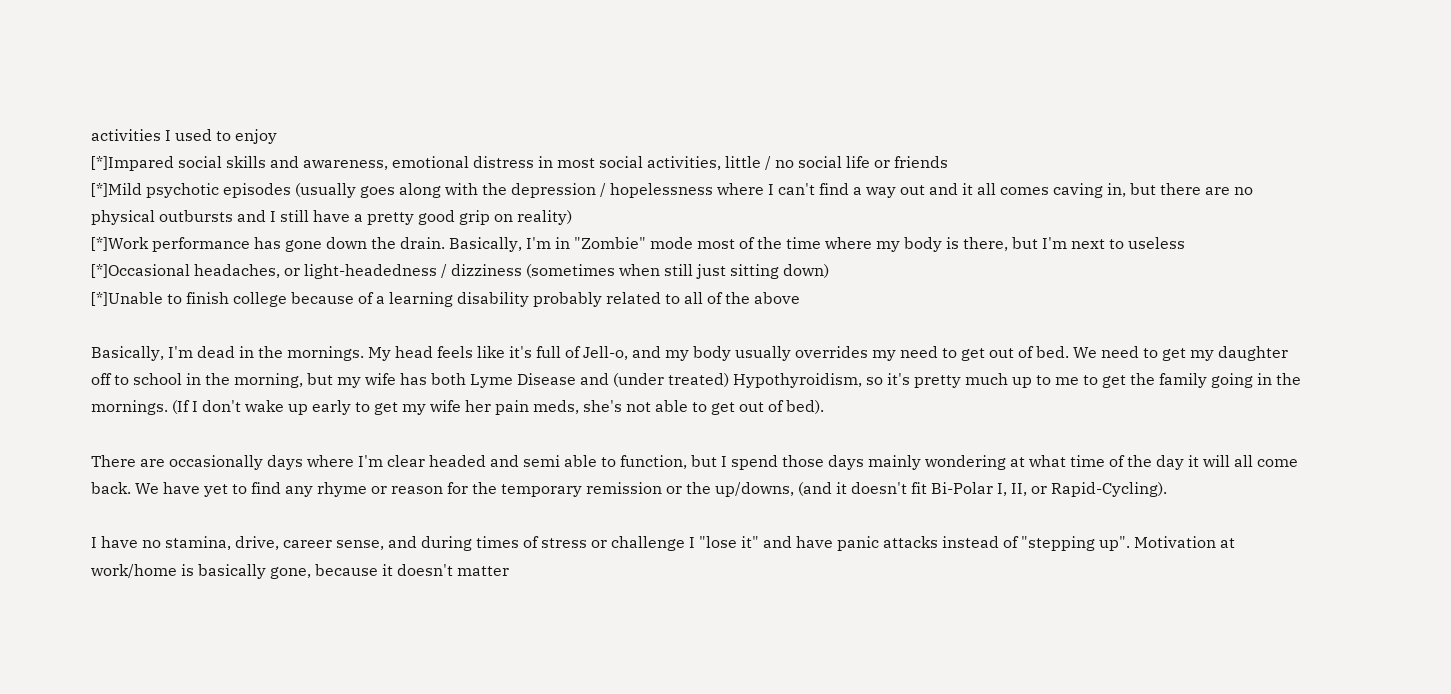activities I used to enjoy
[*]Impared social skills and awareness, emotional distress in most social activities, little / no social life or friends
[*]Mild psychotic episodes (usually goes along with the depression / hopelessness where I can't find a way out and it all comes caving in, but there are no physical outbursts and I still have a pretty good grip on reality)
[*]Work performance has gone down the drain. Basically, I'm in "Zombie" mode most of the time where my body is there, but I'm next to useless
[*]Occasional headaches, or light-headedness / dizziness (sometimes when still just sitting down)
[*]Unable to finish college because of a learning disability probably related to all of the above

Basically, I'm dead in the mornings. My head feels like it's full of Jell-o, and my body usually overrides my need to get out of bed. We need to get my daughter off to school in the morning, but my wife has both Lyme Disease and (under treated) Hypothyroidism, so it's pretty much up to me to get the family going in the mornings. (If I don't wake up early to get my wife her pain meds, she's not able to get out of bed).

There are occasionally days where I'm clear headed and semi able to function, but I spend those days mainly wondering at what time of the day it will all come back. We have yet to find any rhyme or reason for the temporary remission or the up/downs, (and it doesn't fit Bi-Polar I, II, or Rapid-Cycling).

I have no stamina, drive, career sense, and during times of stress or challenge I "lose it" and have panic attacks instead of "stepping up". Motivation at work/home is basically gone, because it doesn't matter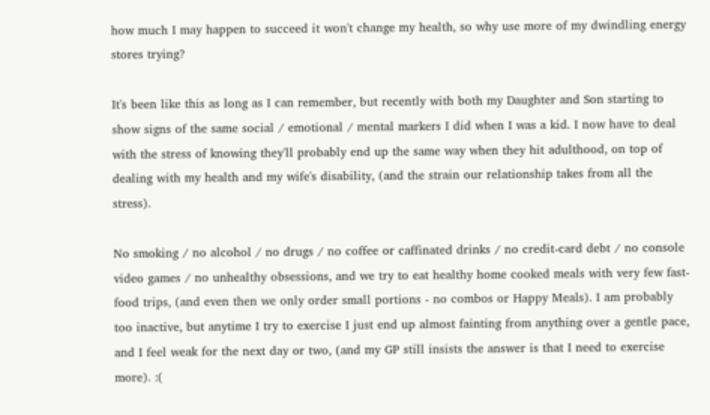how much I may happen to succeed it won't change my health, so why use more of my dwindling energy stores trying?

It's been like this as long as I can remember, but recently with both my Daughter and Son starting to show signs of the same social / emotional / mental markers I did when I was a kid. I now have to deal with the stress of knowing they'll probably end up the same way when they hit adulthood, on top of dealing with my health and my wife's disability, (and the strain our relationship takes from all the stress).

No smoking / no alcohol / no drugs / no coffee or caffinated drinks / no credit-card debt / no console video games / no unhealthy obsessions, and we try to eat healthy home cooked meals with very few fast-food trips, (and even then we only order small portions - no combos or Happy Meals). I am probably too inactive, but anytime I try to exercise I just end up almost fainting from anything over a gentle pace, and I feel weak for the next day or two, (and my GP still insists the answer is that I need to exercise more). :(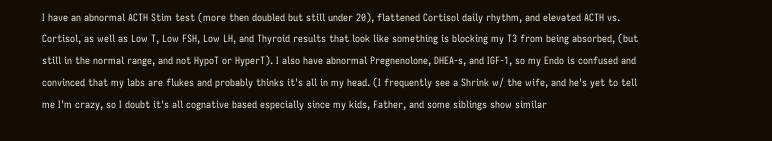I have an abnormal ACTH Stim test (more then doubled but still under 20), flattened Cortisol daily rhythm, and elevated ACTH vs. Cortisol, as well as Low T, Low FSH, Low LH, and Thyroid results that look like something is blocking my T3 from being absorbed, (but still in the normal range, and not HypoT or HyperT). I also have abnormal Pregnenolone, DHEA-s, and IGF-1, so my Endo is confused and convinced that my labs are flukes and probably thinks it's all in my head. (I frequently see a Shrink w/ the wife, and he's yet to tell me I'm crazy, so I doubt it's all cognative based especially since my kids, Father, and some siblings show similar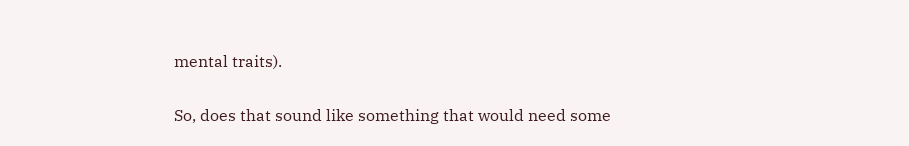mental traits).

So, does that sound like something that would need some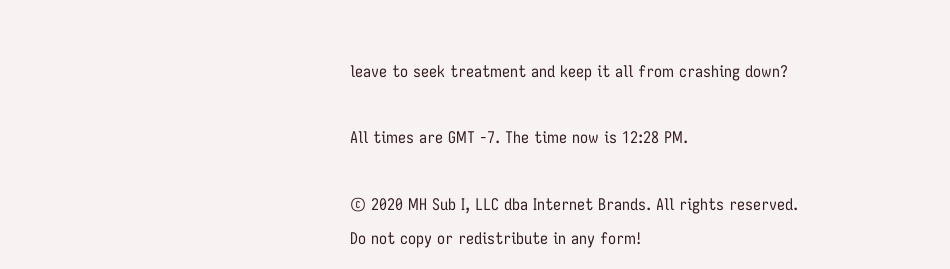leave to seek treatment and keep it all from crashing down?

All times are GMT -7. The time now is 12:28 PM.

© 2020 MH Sub I, LLC dba Internet Brands. All rights reserved.
Do not copy or redistribute in any form!